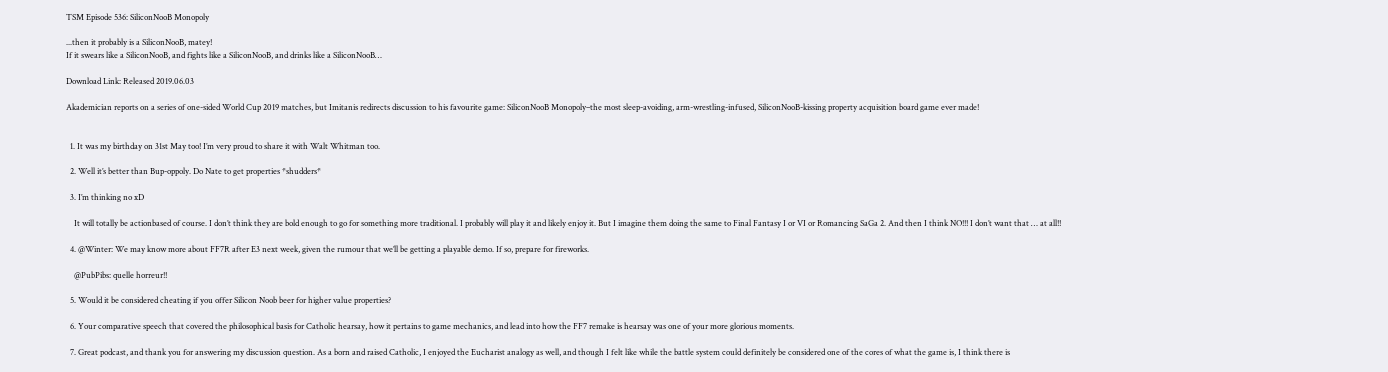TSM Episode 536: SiliconNooB Monopoly

...then it probably is a SiliconNooB, matey!
If it swears like a SiliconNooB, and fights like a SiliconNooB, and drinks like a SiliconNooB…

Download Link: Released 2019.06.03

Akademician reports on a series of one-sided World Cup 2019 matches, but Imitanis redirects discussion to his favourite game: SiliconNooB Monopoly–the most sleep-avoiding, arm-wrestling-infused, SiliconNooB-kissing property acquisition board game ever made!


  1. It was my birthday on 31st May too! I’m very proud to share it with Walt Whitman too.

  2. Well it’s better than Bup-oppoly. Do Nate to get properties *shudders*

  3. I’m thinking no xD

    It will totally be actionbased of course. I don’t think they are bold enough to go for something more traditional. I probably will play it and likely enjoy it. But I imagine them doing the same to Final Fantasy I or VI or Romancing SaGa 2. And then I think NO!!! I don’t want that … at all!!

  4. @Winter: We may know more about FF7R after E3 next week, given the rumour that we’ll be getting a playable demo. If so, prepare for fireworks.

    @PubPibs: quelle horreur!!

  5. Would it be considered cheating if you offer Silicon Noob beer for higher value properties?

  6. Your comparative speech that covered the philosophical basis for Catholic hearsay, how it pertains to game mechanics, and lead into how the FF7 remake is hearsay was one of your more glorious moments.

  7. Great podcast, and thank you for answering my discussion question. As a born and raised Catholic, I enjoyed the Eucharist analogy as well, and though I felt like while the battle system could definitely be considered one of the cores of what the game is, I think there is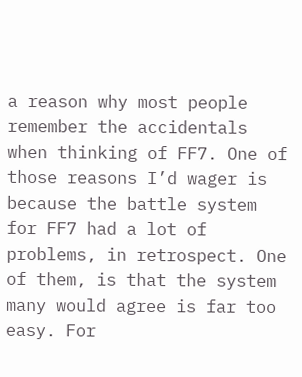a reason why most people remember the accidentals when thinking of FF7. One of those reasons I’d wager is because the battle system for FF7 had a lot of problems, in retrospect. One of them, is that the system many would agree is far too easy. For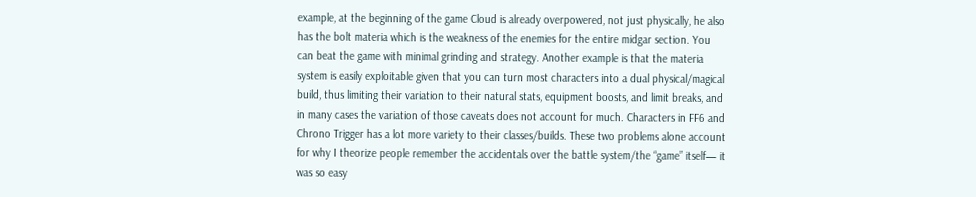example, at the beginning of the game Cloud is already overpowered, not just physically, he also has the bolt materia which is the weakness of the enemies for the entire midgar section. You can beat the game with minimal grinding and strategy. Another example is that the materia system is easily exploitable given that you can turn most characters into a dual physical/magical build, thus limiting their variation to their natural stats, equipment boosts, and limit breaks, and in many cases the variation of those caveats does not account for much. Characters in FF6 and Chrono Trigger has a lot more variety to their classes/builds. These two problems alone account for why I theorize people remember the accidentals over the battle system/the “game” itself— it was so easy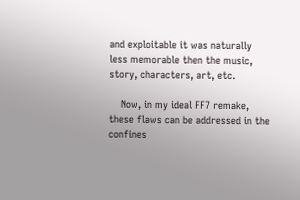and exploitable it was naturally less memorable then the music, story, characters, art, etc.

    Now, in my ideal FF7 remake, these flaws can be addressed in the confines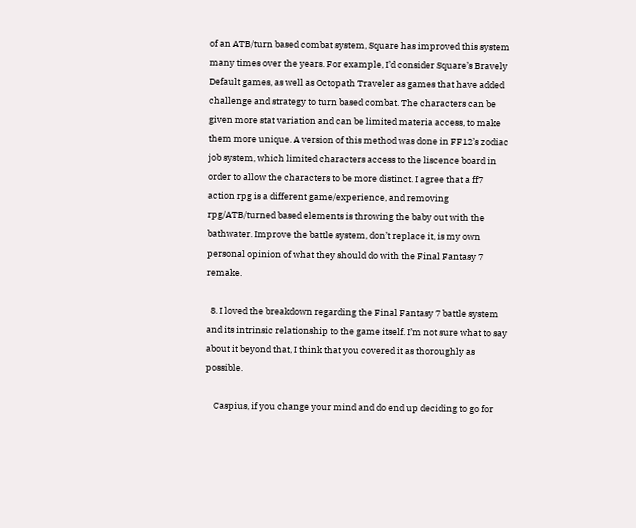of an ATB/turn based combat system, Square has improved this system many times over the years. For example, I’d consider Square’s Bravely Default games, as well as Octopath Traveler as games that have added challenge and strategy to turn based combat. The characters can be given more stat variation and can be limited materia access, to make them more unique. A version of this method was done in FF12’s zodiac job system, which limited characters access to the liscence board in order to allow the characters to be more distinct. I agree that a ff7 action rpg is a different game/experience, and removing rpg/ATB/turned based elements is throwing the baby out with the bathwater. Improve the battle system, don’t replace it, is my own personal opinion of what they should do with the Final Fantasy 7 remake.

  8. I loved the breakdown regarding the Final Fantasy 7 battle system and its intrinsic relationship to the game itself. I’m not sure what to say about it beyond that, I think that you covered it as thoroughly as possible.

    Caspius, if you change your mind and do end up deciding to go for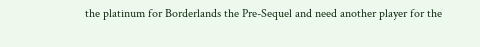the platinum for Borderlands the Pre-Sequel and need another player for the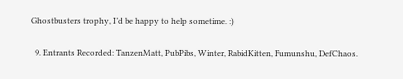Ghostbusters trophy, I’d be happy to help sometime. :)

  9. Entrants Recorded: TanzenMatt, PubPibs, Winter, RabidKitten, Fumunshu, DefChaos.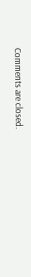Comments are closed.